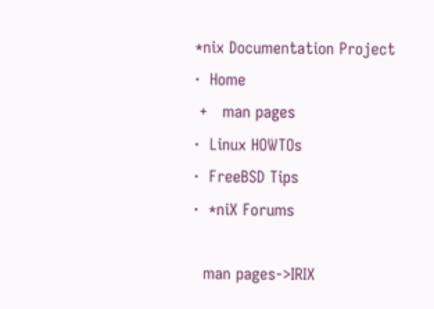*nix Documentation Project
·  Home
 +   man pages
·  Linux HOWTOs
·  FreeBSD Tips
·  *niX Forums

  man pages->IRIX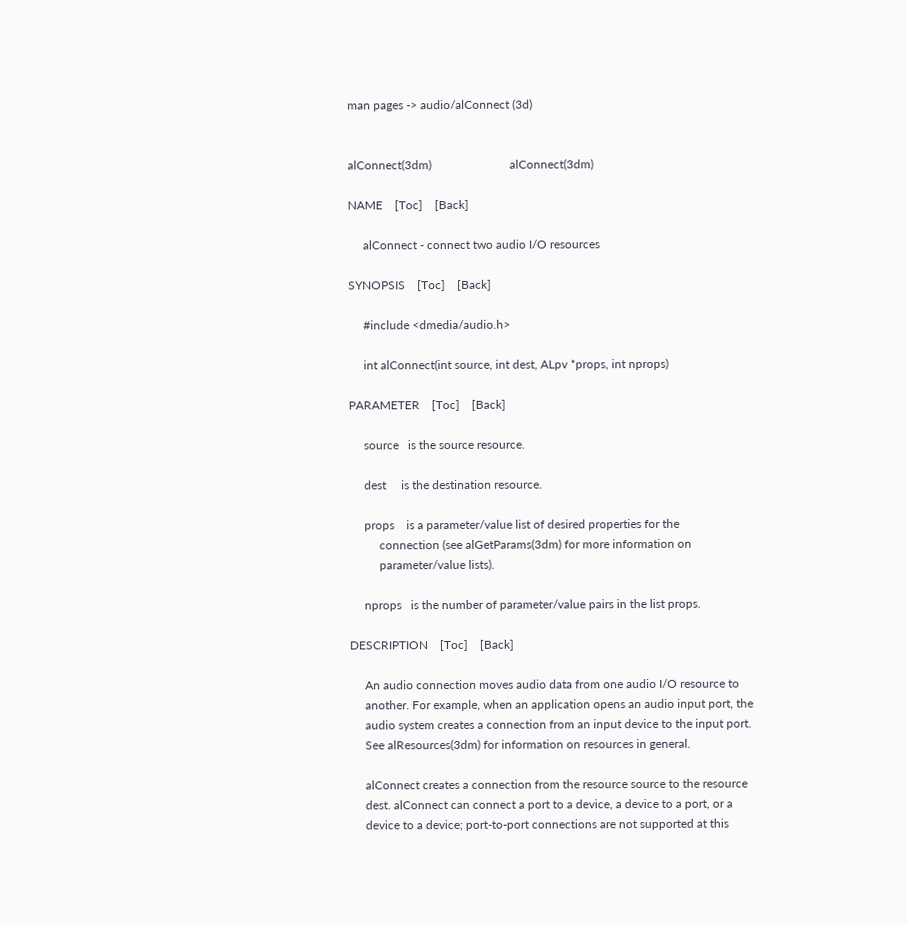man pages -> audio/alConnect (3d)


alConnect(3dm)                          alConnect(3dm)

NAME    [Toc]    [Back]

     alConnect - connect two audio I/O resources

SYNOPSIS    [Toc]    [Back]

     #include <dmedia/audio.h>

     int alConnect(int source, int dest, ALpv *props, int nprops)

PARAMETER    [Toc]    [Back]

     source   is the source resource.

     dest     is the destination resource.

     props    is a parameter/value list of desired properties for the
          connection (see alGetParams(3dm) for more information on
          parameter/value lists).

     nprops   is the number of parameter/value pairs in the list props.

DESCRIPTION    [Toc]    [Back]

     An audio connection moves audio data from one audio I/O resource to
     another. For example, when an application opens an audio input port, the
     audio system creates a connection from an input device to the input port.
     See alResources(3dm) for information on resources in general.

     alConnect creates a connection from the resource source to the resource
     dest. alConnect can connect a port to a device, a device to a port, or a
     device to a device; port-to-port connections are not supported at this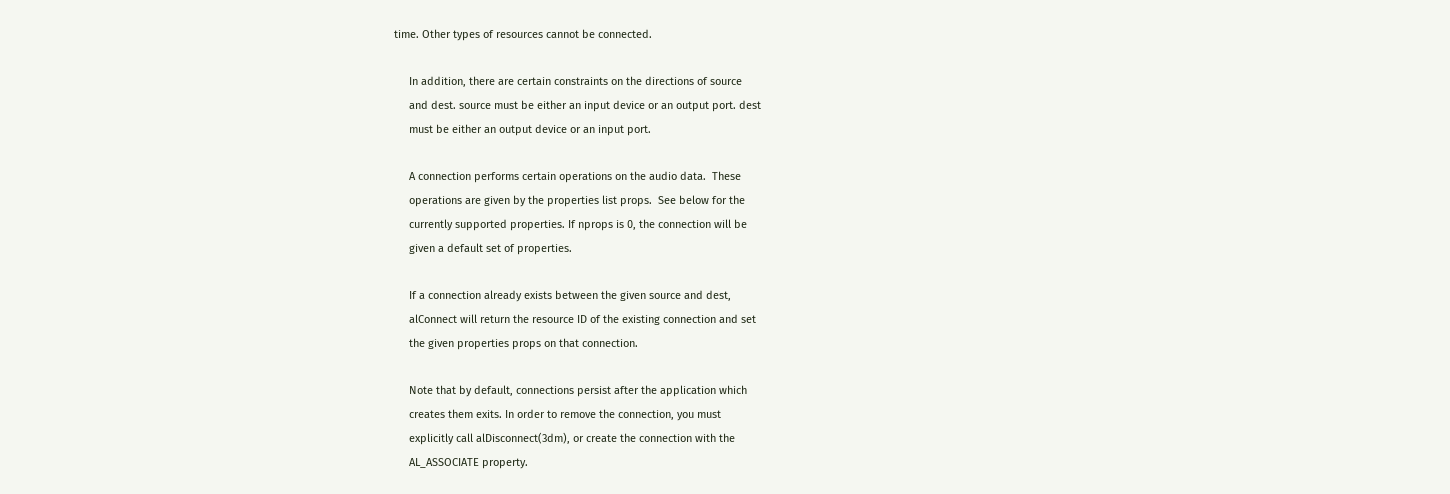time. Other types of resources cannot be connected.

     In addition, there are certain constraints on the directions of source
     and dest. source must be either an input device or an output port. dest
     must be either an output device or an input port.

     A connection performs certain operations on the audio data.  These
     operations are given by the properties list props.  See below for the
     currently supported properties. If nprops is 0, the connection will be
     given a default set of properties.

     If a connection already exists between the given source and dest,
     alConnect will return the resource ID of the existing connection and set
     the given properties props on that connection.

     Note that by default, connections persist after the application which
     creates them exits. In order to remove the connection, you must
     explicitly call alDisconnect(3dm), or create the connection with the
     AL_ASSOCIATE property.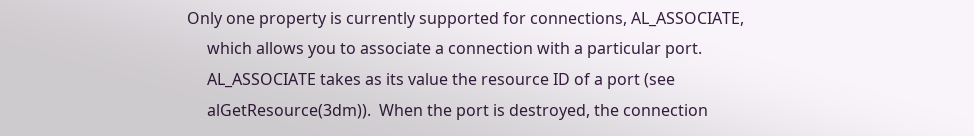Only one property is currently supported for connections, AL_ASSOCIATE,
     which allows you to associate a connection with a particular port.
     AL_ASSOCIATE takes as its value the resource ID of a port (see
     alGetResource(3dm)).  When the port is destroyed, the connection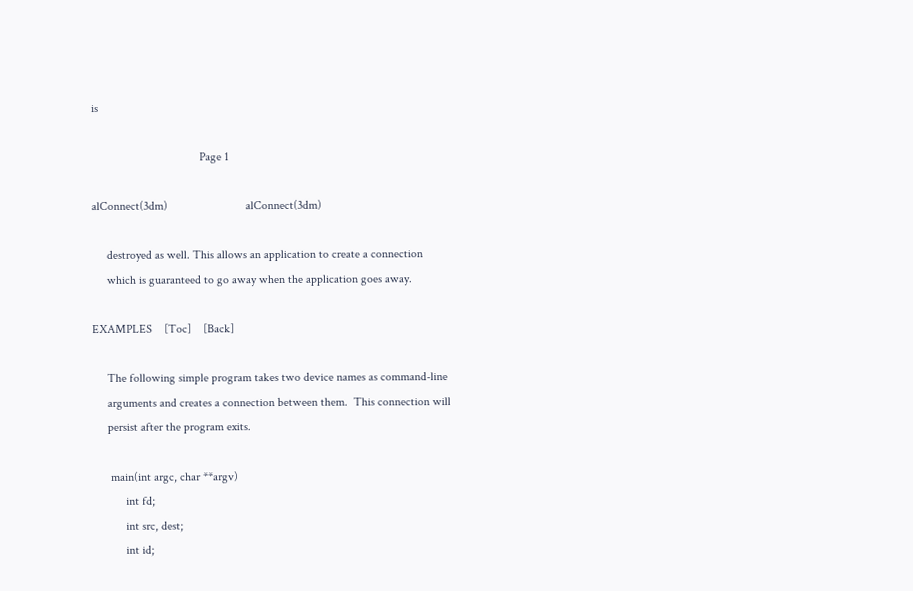is

                                    Page 1

alConnect(3dm)                          alConnect(3dm)

     destroyed as well. This allows an application to create a connection
     which is guaranteed to go away when the application goes away.

EXAMPLES    [Toc]    [Back]

     The following simple program takes two device names as command-line
     arguments and creates a connection between them.  This connection will
     persist after the program exits.

      main(int argc, char **argv)
           int fd;
           int src, dest;
           int id;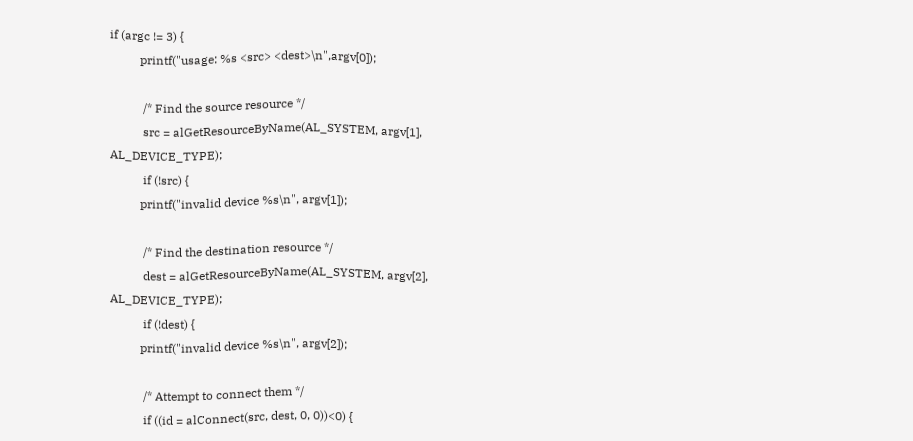if (argc != 3) {
          printf("usage: %s <src> <dest>\n",argv[0]);

           /* Find the source resource */
           src = alGetResourceByName(AL_SYSTEM, argv[1], AL_DEVICE_TYPE);
           if (!src) {
          printf("invalid device %s\n", argv[1]);

           /* Find the destination resource */
           dest = alGetResourceByName(AL_SYSTEM, argv[2], AL_DEVICE_TYPE);
           if (!dest) {
          printf("invalid device %s\n", argv[2]);

           /* Attempt to connect them */
           if ((id = alConnect(src, dest, 0, 0))<0) {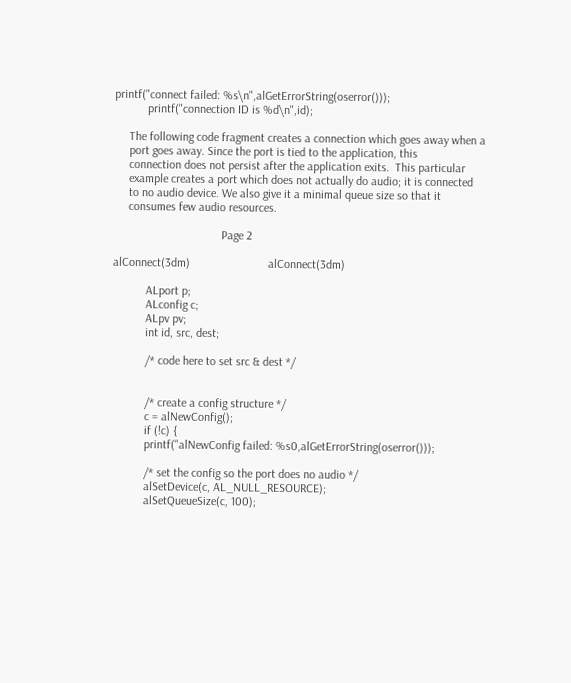printf("connect failed: %s\n",alGetErrorString(oserror()));
           printf("connection ID is %d\n",id);

     The following code fragment creates a connection which goes away when a
     port goes away. Since the port is tied to the application, this
     connection does not persist after the application exits.  This particular
     example creates a port which does not actually do audio; it is connected
     to no audio device. We also give it a minimal queue size so that it
     consumes few audio resources.

                                    Page 2

alConnect(3dm)                          alConnect(3dm)

           ALport p;
           ALconfig c;
           ALpv pv;
           int id, src, dest;

           /* code here to set src & dest */


           /* create a config structure */
           c = alNewConfig();
           if (!c) {
           printf("alNewConfig failed: %s0,alGetErrorString(oserror()));

           /* set the config so the port does no audio */
           alSetDevice(c, AL_NULL_RESOURCE);
           alSetQueueSize(c, 100);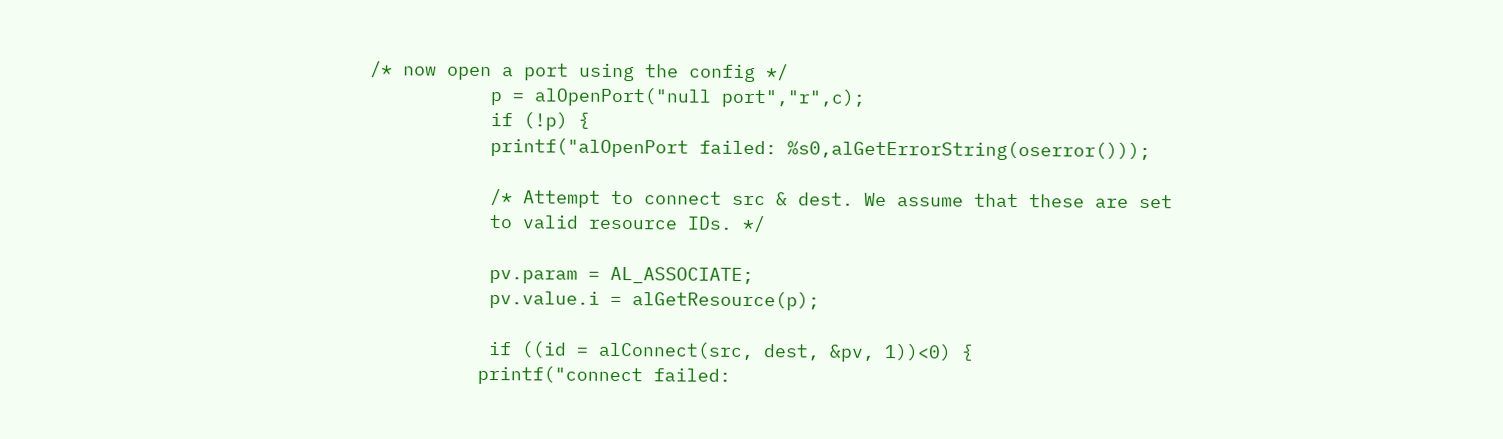/* now open a port using the config */
           p = alOpenPort("null port","r",c);
           if (!p) {
           printf("alOpenPort failed: %s0,alGetErrorString(oserror()));

           /* Attempt to connect src & dest. We assume that these are set
           to valid resource IDs. */

           pv.param = AL_ASSOCIATE;
           pv.value.i = alGetResource(p);

           if ((id = alConnect(src, dest, &pv, 1))<0) {
          printf("connect failed: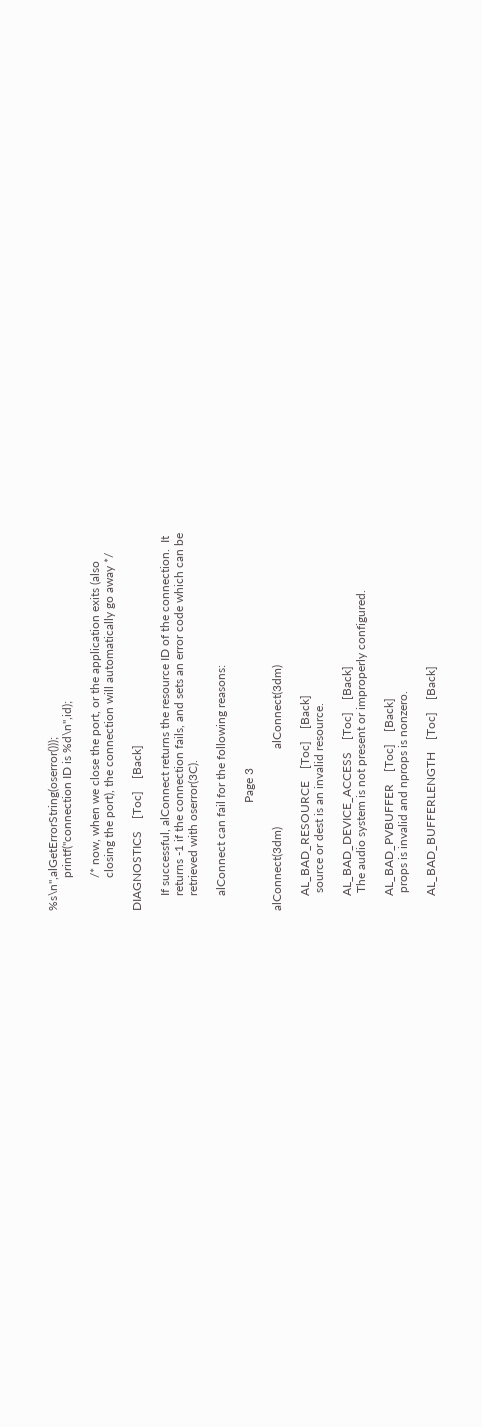%s\n",alGetErrorString(oserror()));
           printf("connection ID is %d\n",id);

           /* now, when we close the port, or the application exits (also
           closing the port), the connection will automatically go away */

DIAGNOSTICS    [Toc]    [Back]

     If successful, alConnect returns the resource ID of the connection.  It
     returns -1 if the connection fails, and sets an error code which can be
     retrieved with oserror(3C).

     alConnect can fail for the following reasons:

                                    Page 3

alConnect(3dm)                          alConnect(3dm)

     AL_BAD_RESOURCE    [Toc]    [Back]
      source or dest is an invalid resource.

     AL_BAD_DEVICE_ACCESS    [Toc]    [Back]
      The audio system is not present or improperly configured.

     AL_BAD_PVBUFFER    [Toc]    [Back]
      props is invalid and nprops is nonzero.

     AL_BAD_BUFFERLENGTH    [Toc]    [Back]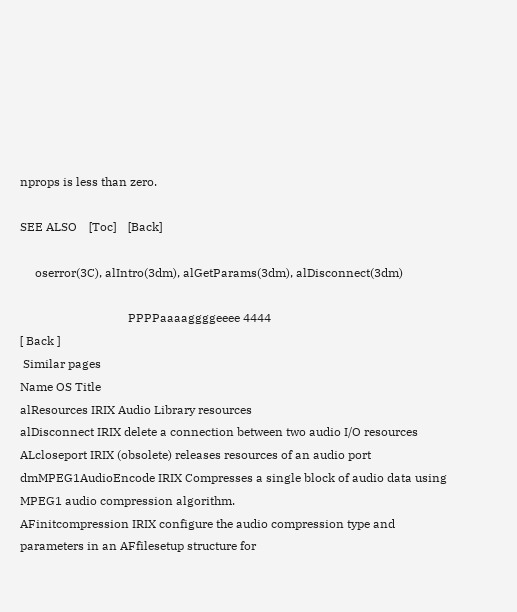nprops is less than zero.

SEE ALSO    [Toc]    [Back]

     oserror(3C), alIntro(3dm), alGetParams(3dm), alDisconnect(3dm)

                                    PPPPaaaaggggeeee 4444
[ Back ]
 Similar pages
Name OS Title
alResources IRIX Audio Library resources
alDisconnect IRIX delete a connection between two audio I/O resources
ALcloseport IRIX (obsolete) releases resources of an audio port
dmMPEG1AudioEncode IRIX Compresses a single block of audio data using MPEG1 audio compression algorithm.
AFinitcompression IRIX configure the audio compression type and parameters in an AFfilesetup structure for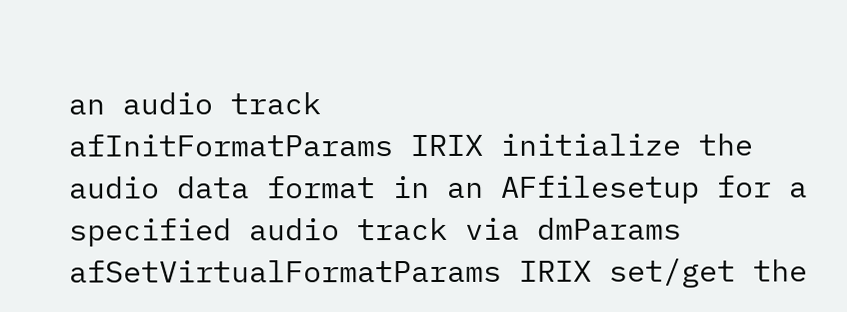an audio track
afInitFormatParams IRIX initialize the audio data format in an AFfilesetup for a specified audio track via dmParams
afSetVirtualFormatParams IRIX set/get the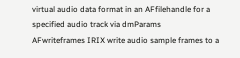virtual audio data format in an AFfilehandle for a specified audio track via dmParams
AFwriteframes IRIX write audio sample frames to a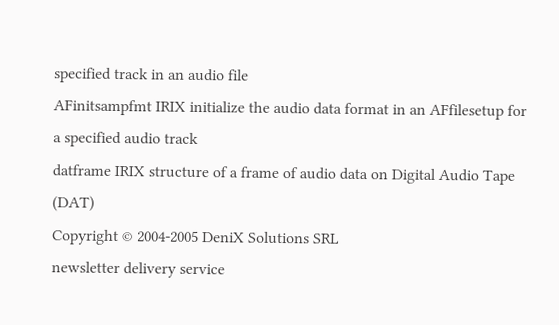specified track in an audio file
AFinitsampfmt IRIX initialize the audio data format in an AFfilesetup for a specified audio track
datframe IRIX structure of a frame of audio data on Digital Audio Tape (DAT)
Copyright © 2004-2005 DeniX Solutions SRL
newsletter delivery service